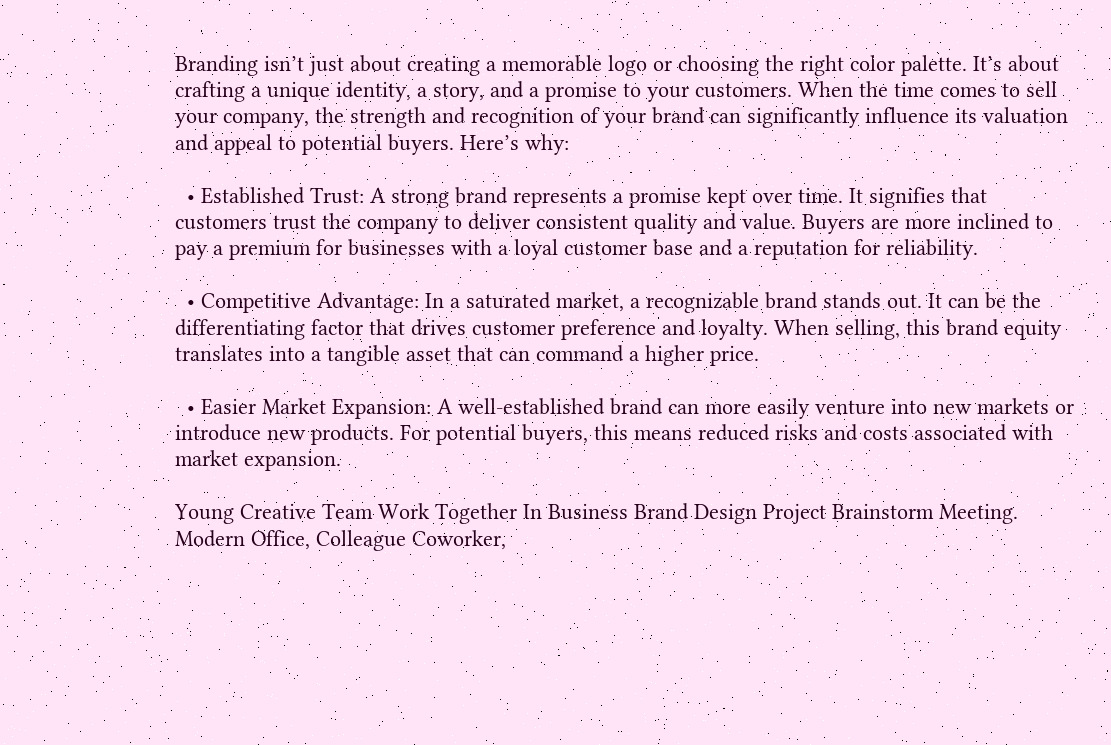Branding isn’t just about creating a memorable logo or choosing the right color palette. It’s about crafting a unique identity, a story, and a promise to your customers. When the time comes to sell your company, the strength and recognition of your brand can significantly influence its valuation and appeal to potential buyers. Here’s why:

  • Established Trust: A strong brand represents a promise kept over time. It signifies that customers trust the company to deliver consistent quality and value. Buyers are more inclined to pay a premium for businesses with a loyal customer base and a reputation for reliability.

  • Competitive Advantage: In a saturated market, a recognizable brand stands out. It can be the differentiating factor that drives customer preference and loyalty. When selling, this brand equity translates into a tangible asset that can command a higher price.

  • Easier Market Expansion: A well-established brand can more easily venture into new markets or introduce new products. For potential buyers, this means reduced risks and costs associated with market expansion.

Young Creative Team Work Together In Business Brand Design Project Brainstorm Meeting. Modern Office, Colleague Coworker,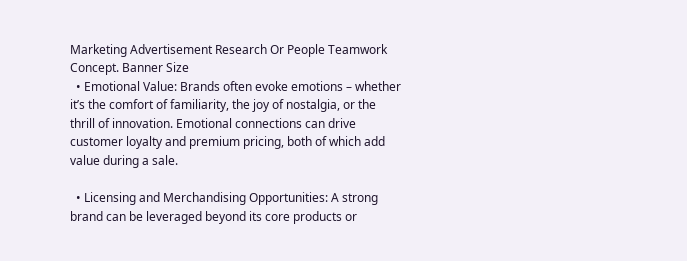Marketing Advertisement Research Or People Teamwork Concept. Banner Size
  • Emotional Value: Brands often evoke emotions – whether it’s the comfort of familiarity, the joy of nostalgia, or the thrill of innovation. Emotional connections can drive customer loyalty and premium pricing, both of which add value during a sale.

  • Licensing and Merchandising Opportunities: A strong brand can be leveraged beyond its core products or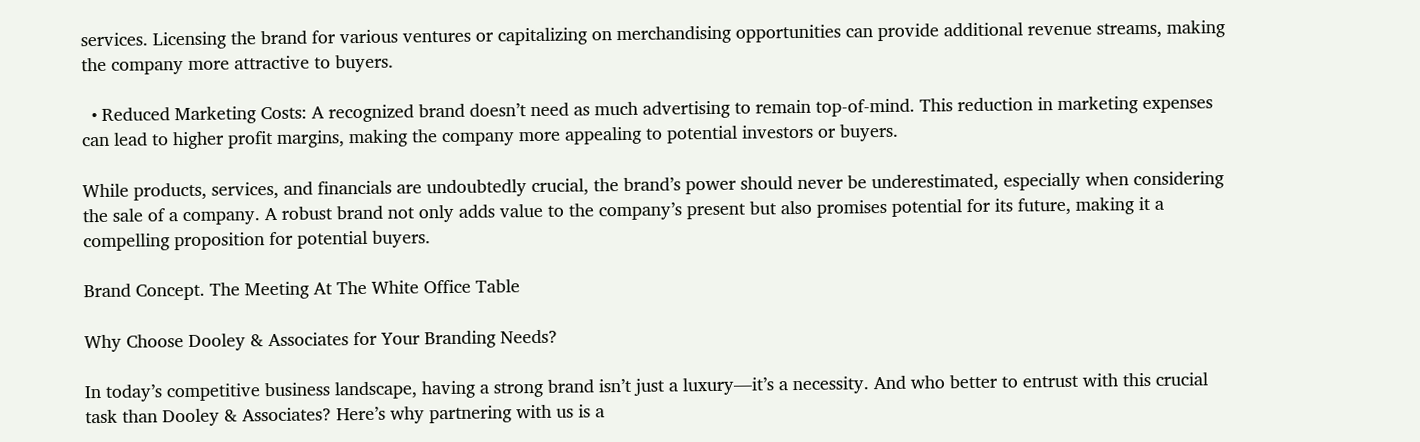services. Licensing the brand for various ventures or capitalizing on merchandising opportunities can provide additional revenue streams, making the company more attractive to buyers.

  • Reduced Marketing Costs: A recognized brand doesn’t need as much advertising to remain top-of-mind. This reduction in marketing expenses can lead to higher profit margins, making the company more appealing to potential investors or buyers.

While products, services, and financials are undoubtedly crucial, the brand’s power should never be underestimated, especially when considering the sale of a company. A robust brand not only adds value to the company’s present but also promises potential for its future, making it a compelling proposition for potential buyers.

Brand Concept. The Meeting At The White Office Table

Why Choose Dooley & Associates for Your Branding Needs?

In today’s competitive business landscape, having a strong brand isn’t just a luxury—it’s a necessity. And who better to entrust with this crucial task than Dooley & Associates? Here’s why partnering with us is a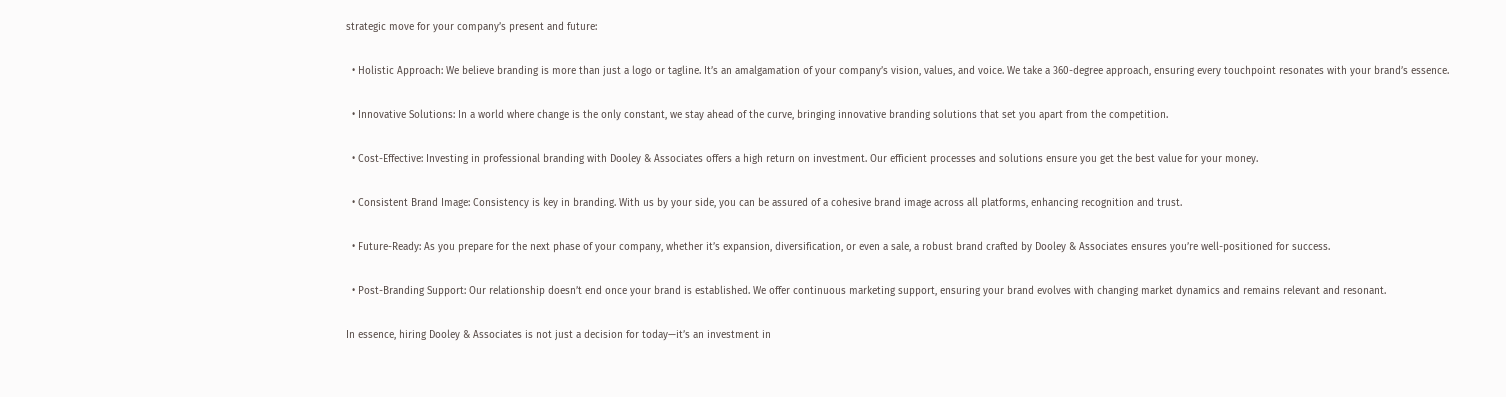strategic move for your company’s present and future:

  • Holistic Approach: We believe branding is more than just a logo or tagline. It’s an amalgamation of your company’s vision, values, and voice. We take a 360-degree approach, ensuring every touchpoint resonates with your brand’s essence.

  • Innovative Solutions: In a world where change is the only constant, we stay ahead of the curve, bringing innovative branding solutions that set you apart from the competition.

  • Cost-Effective: Investing in professional branding with Dooley & Associates offers a high return on investment. Our efficient processes and solutions ensure you get the best value for your money.

  • Consistent Brand Image: Consistency is key in branding. With us by your side, you can be assured of a cohesive brand image across all platforms, enhancing recognition and trust.

  • Future-Ready: As you prepare for the next phase of your company, whether it’s expansion, diversification, or even a sale, a robust brand crafted by Dooley & Associates ensures you’re well-positioned for success.

  • Post-Branding Support: Our relationship doesn’t end once your brand is established. We offer continuous marketing support, ensuring your brand evolves with changing market dynamics and remains relevant and resonant.

In essence, hiring Dooley & Associates is not just a decision for today—it’s an investment in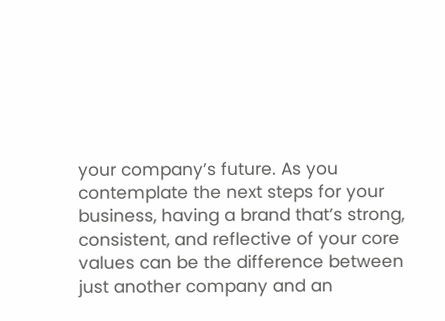your company’s future. As you contemplate the next steps for your business, having a brand that’s strong, consistent, and reflective of your core values can be the difference between just another company and an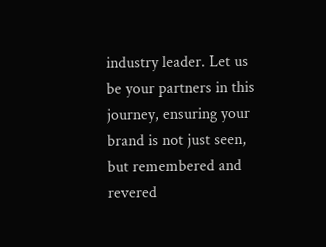industry leader. Let us be your partners in this journey, ensuring your brand is not just seen, but remembered and revered